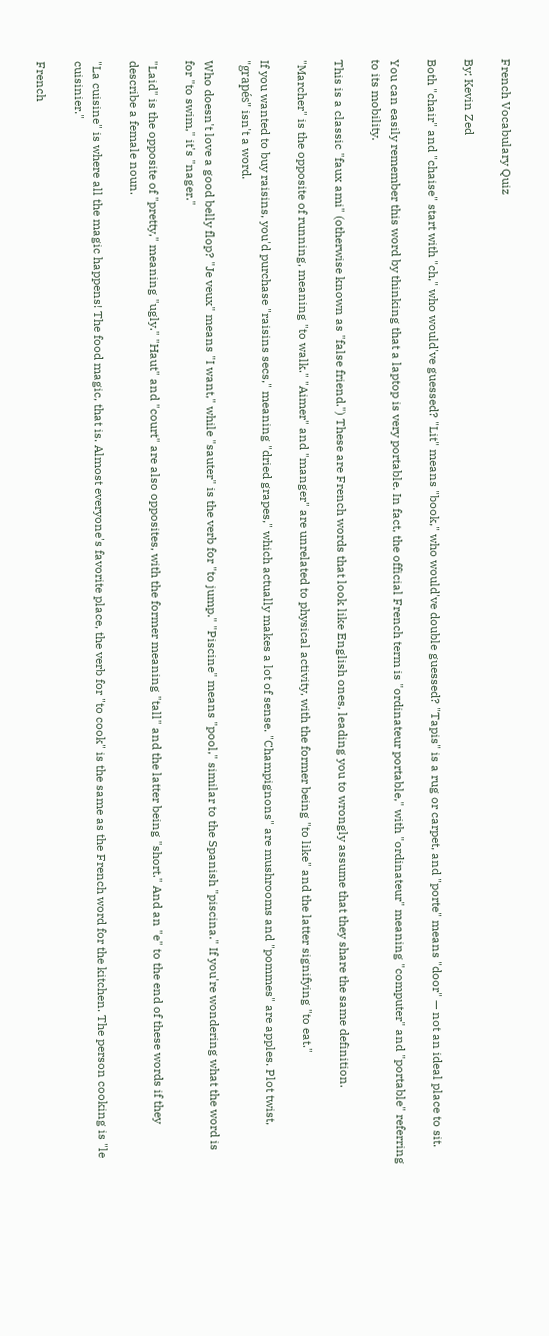French Vocabulary Quiz

By: Kevin Zed

Both "chair" and "chaise" start with "ch," who would've guessed? "Lit" means "book," who would've double guessed? "Tapis" is a rug or carpet, and "porte" means "door" — not an ideal place to sit.

You can easily remember this word by thinking that a laptop is very portable. In fact, the official French term is "ordinateur portable," with "ordinateur" meaning "computer" and "portable" referring to its mobility.

This is a classic "faux ami" (otherwise known as "false friend.") These are French words that look like English ones, leading you to wrongly assume that they share the same definition.

"Marcher" is the opposite of running, meaning "to walk." "Aimer" and "manger" are unrelated to physical activity, with the former being "to like" and the latter signifying "to eat."

If you wanted to buy raisins, you'd purchase "raisins secs," meaning "dried grapes," which actually makes a lot of sense. "Champignons" are mushrooms and "pommes" are apples. Plot twist, "grapés" isn't a word.

Who doesn't love a good belly flop? "Je veux" means "I want," while "sauter" is the verb for "to jump." "Piscine" means "pool," similar to the Spanish "piscina." If you're wondering what the word is for "to swim," it's "nager."

"Laid" is the opposite of "pretty," meaning "ugly." "Haut" and "court" are also opposites, with the former meaning "tall" and the latter being "short." And an "e" to the end of these words if they describe a female noun.

"La cuisine" is where all the magic happens! The food magic, that is. Almost everyone's favorite place, the verb for "to cook" is the same as the French word for the kitchen. The person cooking is "le cuisinier."

French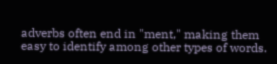adverbs often end in "ment," making them easy to identify among other types of words.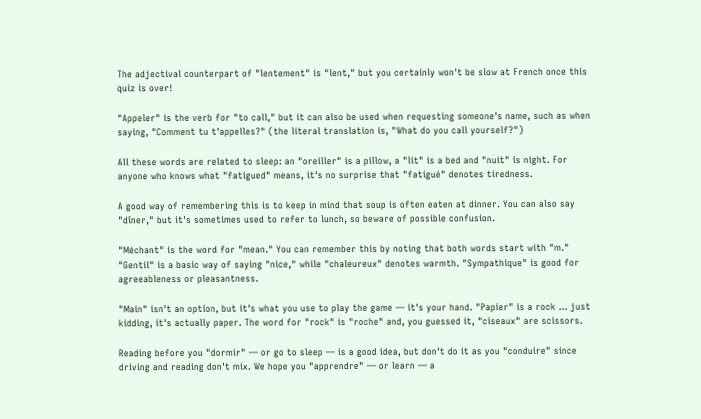The adjectival counterpart of "lentement" is "lent," but you certainly won't be slow at French once this quiz is over!

"Appeler" is the verb for "to call," but it can also be used when requesting someone's name, such as when saying, "Comment tu t'appelles?" (the literal translation is, "What do you call yourself?")

All these words are related to sleep: an "oreiller" is a pillow, a "lit" is a bed and "nuit" is night. For anyone who knows what "fatigued" means, it's no surprise that "fatigué" denotes tiredness.

A good way of remembering this is to keep in mind that soup is often eaten at dinner. You can also say "dîner," but it's sometimes used to refer to lunch, so beware of possible confusion.

"Méchant" is the word for "mean." You can remember this by noting that both words start with "m." "Gentil" is a basic way of saying "nice," while "chaleureux" denotes warmth. "Sympathique" is good for agreeableness or pleasantness.

"Main" isn't an option, but it's what you use to play the game — it's your hand. "Papier" is a rock ... just kidding, it's actually paper. The word for "rock" is "roche" and, you guessed it, "ciseaux" are scissors.

Reading before you "dormir" — or go to sleep — is a good idea, but don't do it as you "conduire" since driving and reading don't mix. We hope you "apprendre" — or learn — a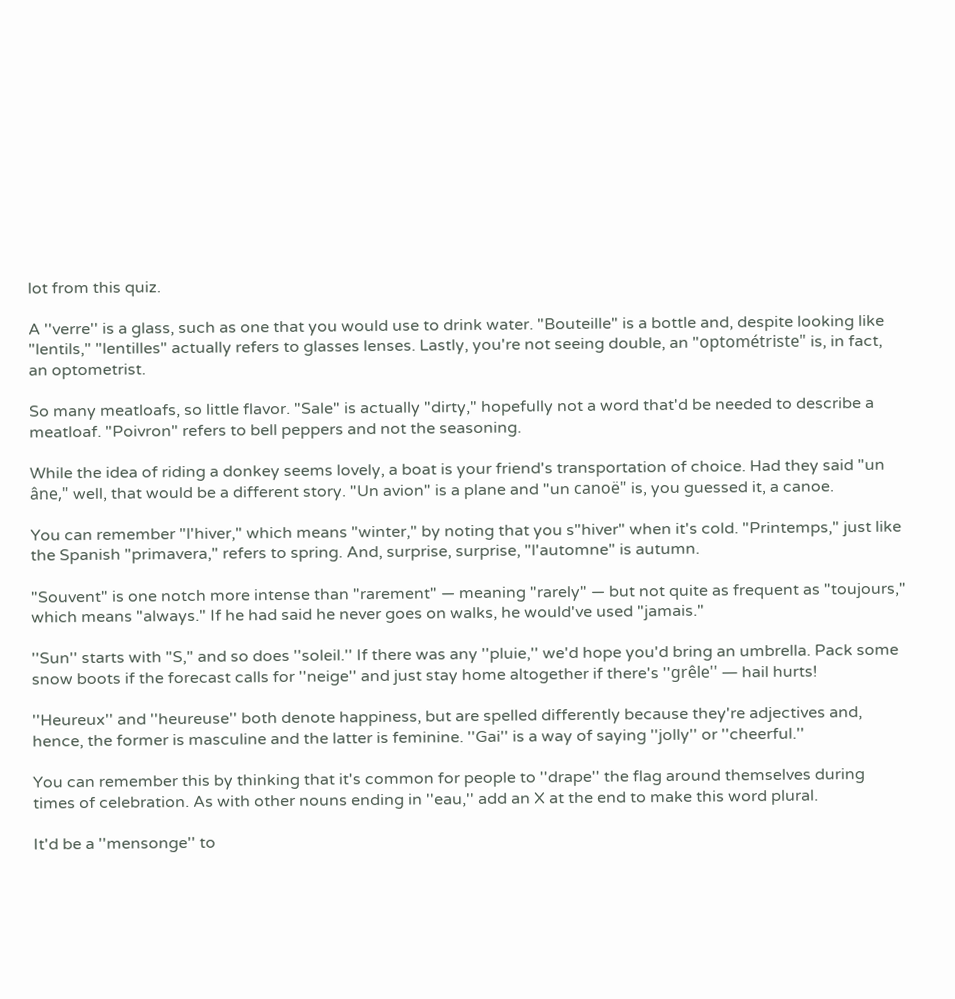lot from this quiz.

A ''verre'' is a glass, such as one that you would use to drink water. "Bouteille" is a bottle and, despite looking like "lentils," "lentilles" actually refers to glasses lenses. Lastly, you're not seeing double, an "optométriste" is, in fact, an optometrist.

So many meatloafs, so little flavor. "Sale" is actually "dirty," hopefully not a word that'd be needed to describe a meatloaf. "Poivron" refers to bell peppers and not the seasoning.

While the idea of riding a donkey seems lovely, a boat is your friend's transportation of choice. Had they said "un âne," well, that would be a different story. "Un avion" is a plane and "un canoë" is, you guessed it, a canoe.

You can remember "l'hiver," which means "winter," by noting that you s"hiver" when it's cold. "Printemps," just like the Spanish "primavera," refers to spring. And, surprise, surprise, "l'automne" is autumn.

"Souvent" is one notch more intense than "rarement" — meaning "rarely" — but not quite as frequent as "toujours," which means "always." If he had said he never goes on walks, he would've used "jamais."

''Sun'' starts with "S," and so does ''soleil.'' If there was any ''pluie,'' we'd hope you'd bring an umbrella. Pack some snow boots if the forecast calls for ''neige'' and just stay home altogether if there's ''grêle'' — hail hurts!

''Heureux'' and ''heureuse'' both denote happiness, but are spelled differently because they're adjectives and, hence, the former is masculine and the latter is feminine. ''Gai'' is a way of saying ''jolly'' or ''cheerful.''

You can remember this by thinking that it's common for people to ''drape'' the flag around themselves during times of celebration. As with other nouns ending in ''eau,'' add an X at the end to make this word plural.

It'd be a ''mensonge'' to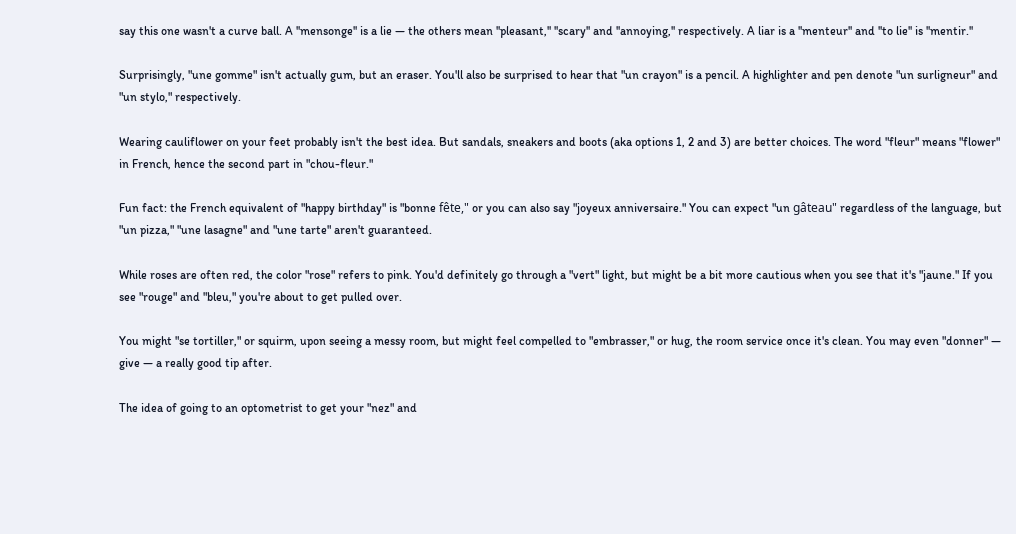say this one wasn't a curve ball. A ''mensonge'' is a lie — the others mean ''pleasant,'' ''scary'' and ''annoying,'' respectively. A liar is a ''menteur'' and ''to lie'' is ''mentir.''

Surprisingly, "une gomme" isn't actually gum, but an eraser. You'll also be surprised to hear that "un crayon" is a pencil. A highlighter and pen denote "un surligneur" and "un stylo," respectively.

Wearing cauliflower on your feet probably isn't the best idea. But sandals, sneakers and boots (aka options 1, 2 and 3) are better choices. The word "fleur" means "flower" in French, hence the second part in "chou-fleur."

Fun fact: the French equivalent of "happy birthday" is "bonne fête," or you can also say "joyeux anniversaire." You can expect "un gâteau" regardless of the language, but "un pizza," "une lasagne" and "une tarte" aren't guaranteed.

While roses are often red, the color "rose" refers to pink. You'd definitely go through a "vert" light, but might be a bit more cautious when you see that it's "jaune." If you see "rouge" and "bleu," you're about to get pulled over.

You might "se tortiller," or squirm, upon seeing a messy room, but might feel compelled to "embrasser," or hug, the room service once it's clean. You may even "donner" — give — a really good tip after.

The idea of going to an optometrist to get your "nez" and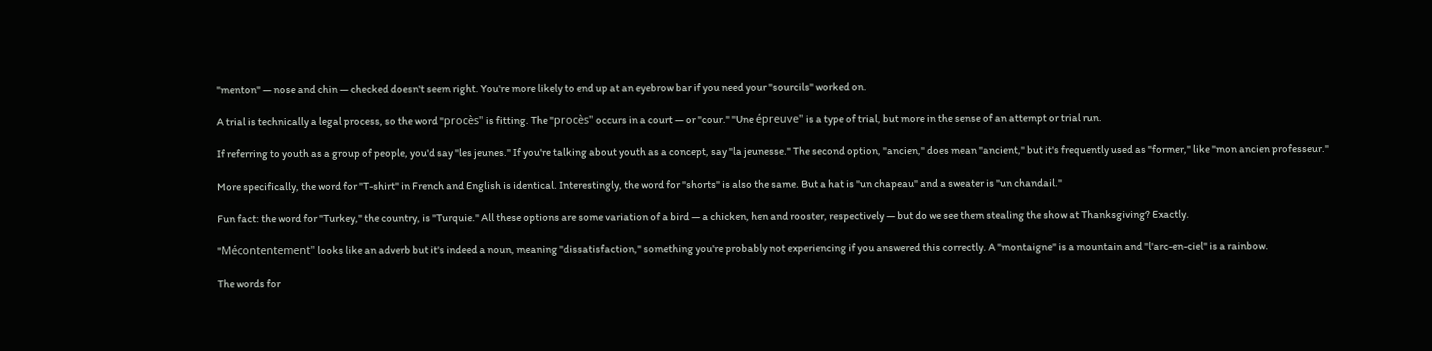"menton" — nose and chin — checked doesn't seem right. You're more likely to end up at an eyebrow bar if you need your "sourcils" worked on.

A trial is technically a legal process, so the word "procès" is fitting. The "procès" occurs in a court — or "cour." "Une épreuve" is a type of trial, but more in the sense of an attempt or trial run.

If referring to youth as a group of people, you'd say "les jeunes." If you're talking about youth as a concept, say "la jeunesse." The second option, "ancien," does mean "ancient," but it's frequently used as "former," like "mon ancien professeur."

More specifically, the word for "T-shirt" in French and English is identical. Interestingly, the word for "shorts" is also the same. But a hat is "un chapeau" and a sweater is "un chandail."

Fun fact: the word for "Turkey," the country, is "Turquie." All these options are some variation of a bird — a chicken, hen and rooster, respectively — but do we see them stealing the show at Thanksgiving? Exactly.

"Mécontentement" looks like an adverb but it's indeed a noun, meaning "dissatisfaction," something you're probably not experiencing if you answered this correctly. A "montaigne" is a mountain and "l'arc-en-ciel" is a rainbow.

The words for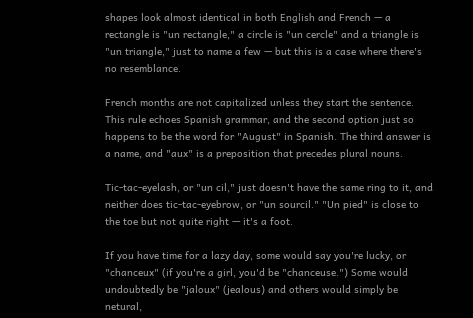shapes look almost identical in both English and French — a rectangle is "un rectangle," a circle is "un cercle" and a triangle is "un triangle," just to name a few — but this is a case where there's no resemblance.

French months are not capitalized unless they start the sentence. This rule echoes Spanish grammar, and the second option just so happens to be the word for "August" in Spanish. The third answer is a name, and "aux" is a preposition that precedes plural nouns.

Tic-tac-eyelash, or "un cil," just doesn't have the same ring to it, and neither does tic-tac-eyebrow, or "un sourcil." "Un pied" is close to the toe but not quite right — it's a foot.

If you have time for a lazy day, some would say you're lucky, or "chanceux" (if you're a girl, you'd be "chanceuse.") Some would undoubtedly be "jaloux" (jealous) and others would simply be netural,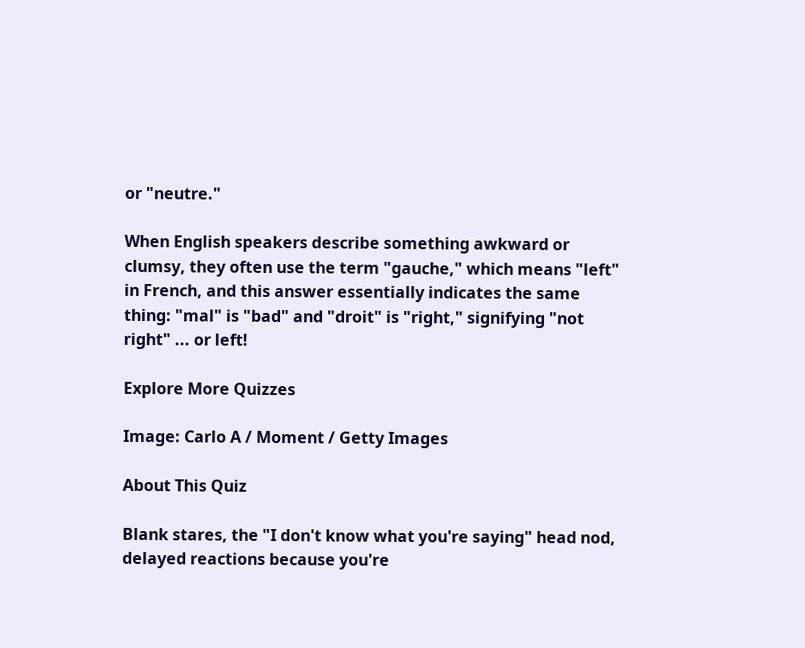or "neutre."

When English speakers describe something awkward or clumsy, they often use the term "gauche," which means "left" in French, and this answer essentially indicates the same thing: "mal" is "bad" and "droit" is "right," signifying "not right" ... or left!

Explore More Quizzes

Image: Carlo A / Moment / Getty Images

About This Quiz

Blank stares, the "I don't know what you're saying" head nod, delayed reactions because you're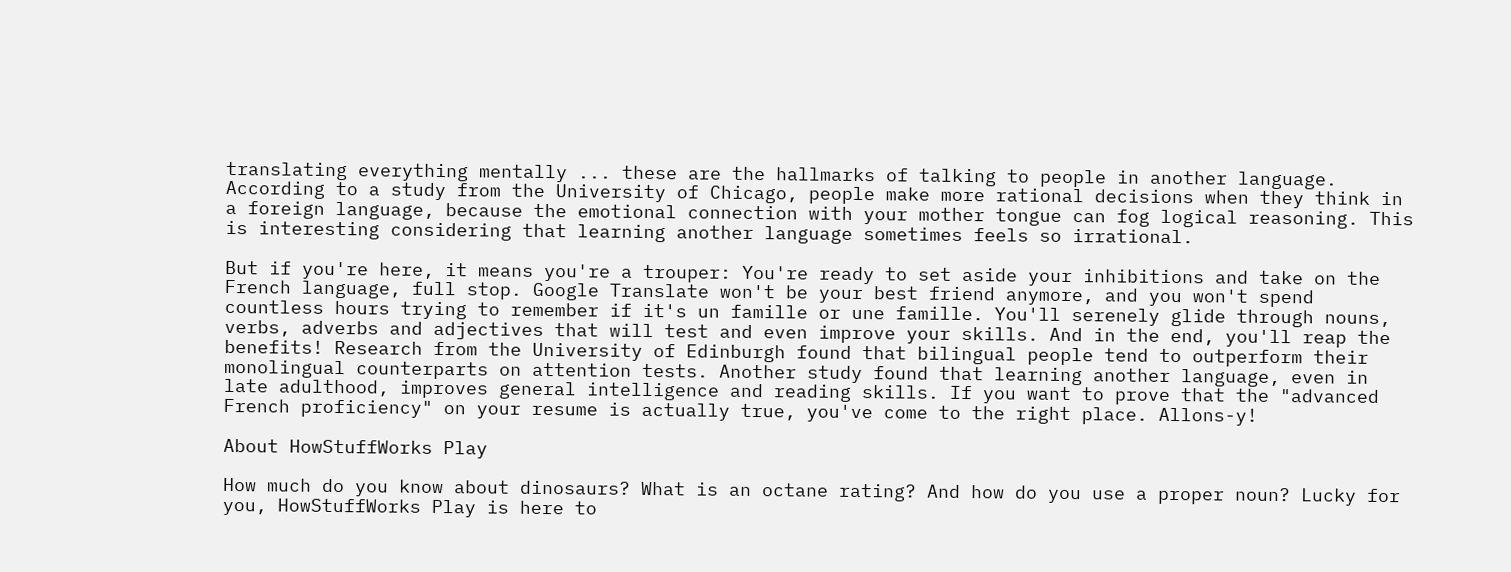translating everything mentally ... these are the hallmarks of talking to people in another language. According to a study from the University of Chicago, people make more rational decisions when they think in a foreign language, because the emotional connection with your mother tongue can fog logical reasoning. This is interesting considering that learning another language sometimes feels so irrational.

But if you're here, it means you're a trouper: You're ready to set aside your inhibitions and take on the French language, full stop. Google Translate won't be your best friend anymore, and you won't spend countless hours trying to remember if it's un famille or une famille. You'll serenely glide through nouns, verbs, adverbs and adjectives that will test and even improve your skills. And in the end, you'll reap the benefits! Research from the University of Edinburgh found that bilingual people tend to outperform their monolingual counterparts on attention tests. Another study found that learning another language, even in late adulthood, improves general intelligence and reading skills. If you want to prove that the "advanced French proficiency" on your resume is actually true, you've come to the right place. Allons-y!

About HowStuffWorks Play

How much do you know about dinosaurs? What is an octane rating? And how do you use a proper noun? Lucky for you, HowStuffWorks Play is here to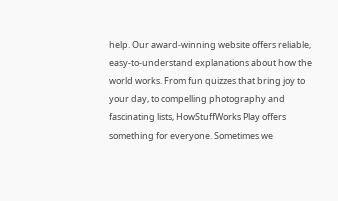help. Our award-winning website offers reliable, easy-to-understand explanations about how the world works. From fun quizzes that bring joy to your day, to compelling photography and fascinating lists, HowStuffWorks Play offers something for everyone. Sometimes we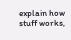explain how stuff works,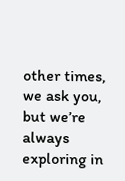other times, we ask you, but we’re always exploring in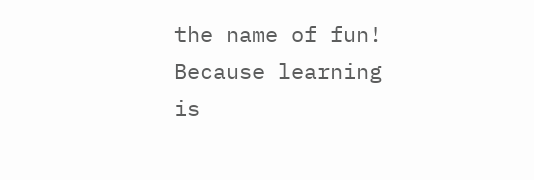the name of fun! Because learning is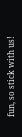fun, so stick with us!